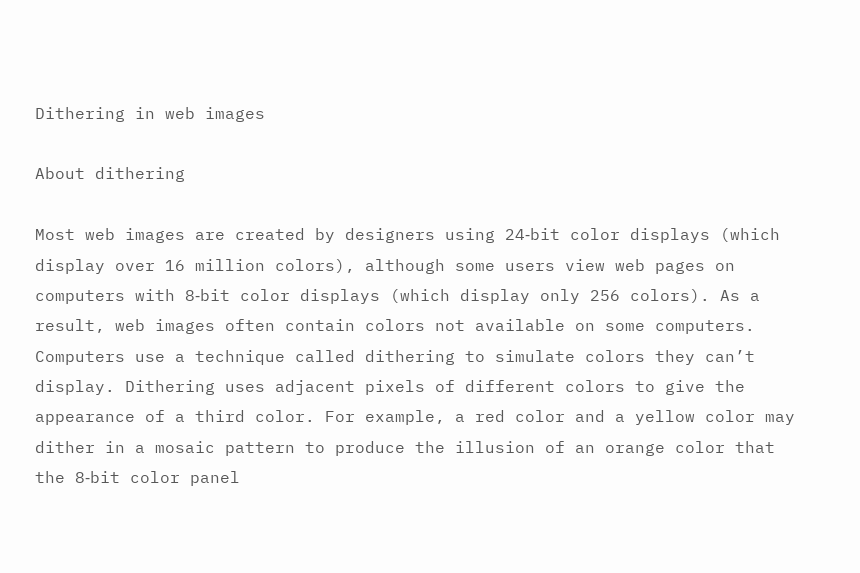Dithering in web images

About dithering

Most web images are created by designers using 24‑bit color displays (which display over 16 million colors), although some users view web pages on computers with 8‑bit color displays (which display only 256 colors). As a result, web images often contain colors not available on some computers. Computers use a technique called dithering to simulate colors they can’t display. Dithering uses adjacent pixels of different colors to give the appearance of a third color. For example, a red color and a yellow color may dither in a mosaic pattern to produce the illusion of an orange color that the 8‑bit color panel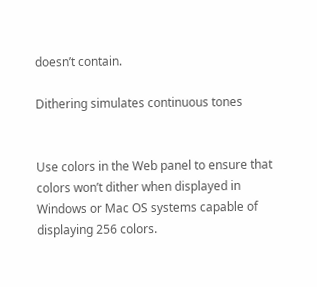doesn’t contain.

Dithering simulates continuous tones


Use colors in the Web panel to ensure that colors won’t dither when displayed in Windows or Mac OS systems capable of displaying 256 colors.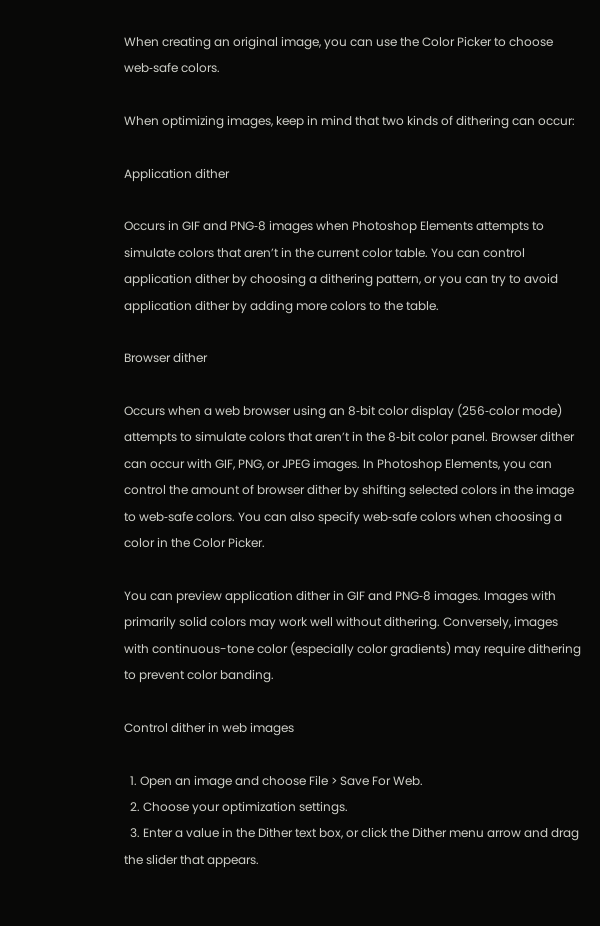When creating an original image, you can use the Color Picker to choose web‑safe colors.

When optimizing images, keep in mind that two kinds of dithering can occur:

Application dither

Occurs in GIF and PNG‑8 images when Photoshop Elements attempts to simulate colors that aren’t in the current color table. You can control application dither by choosing a dithering pattern, or you can try to avoid application dither by adding more colors to the table.

Browser dither

Occurs when a web browser using an 8‑bit color display (256‑color mode) attempts to simulate colors that aren’t in the 8‑bit color panel. Browser dither can occur with GIF, PNG, or JPEG images. In Photoshop Elements, you can control the amount of browser dither by shifting selected colors in the image to web‑safe colors. You can also specify web‑safe colors when choosing a color in the Color Picker.

You can preview application dither in GIF and PNG‑8 images. Images with primarily solid colors may work well without dithering. Conversely, images with continuous-tone color (especially color gradients) may require dithering to prevent color banding.

Control dither in web images

  1. Open an image and choose File > Save For Web.
  2. Choose your optimization settings.
  3. Enter a value in the Dither text box, or click the Dither menu arrow and drag the slider that appears.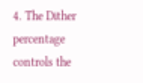4. The Dither percentage controls the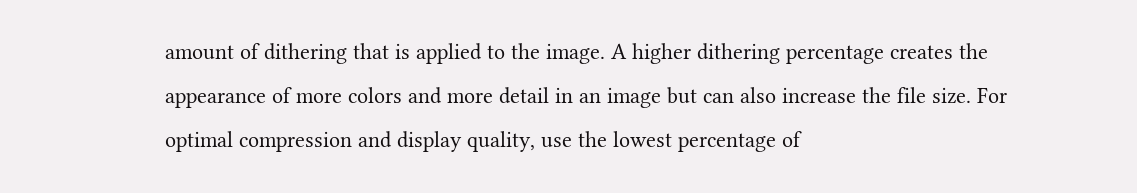amount of dithering that is applied to the image. A higher dithering percentage creates the appearance of more colors and more detail in an image but can also increase the file size. For optimal compression and display quality, use the lowest percentage of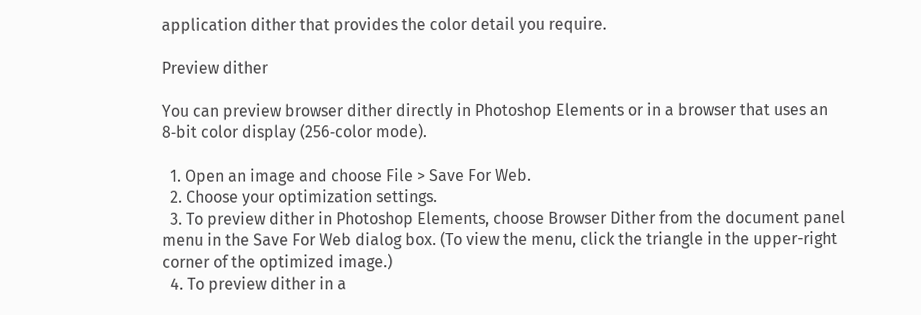application dither that provides the color detail you require.

Preview dither

You can preview browser dither directly in Photoshop Elements or in a browser that uses an 8‑bit color display (256‑color mode).

  1. Open an image and choose File > Save For Web.
  2. Choose your optimization settings.
  3. To preview dither in Photoshop Elements, choose Browser Dither from the document panel menu in the Save For Web dialog box. (To view the menu, click the triangle in the upper-right corner of the optimized image.)
  4. To preview dither in a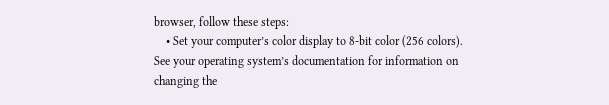browser, follow these steps:
    • Set your computer’s color display to 8‑bit color (256 colors). See your operating system’s documentation for information on changing the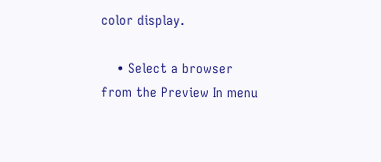color display.

    • Select a browser from the Preview In menu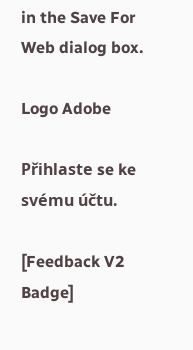in the Save For Web dialog box.

Logo Adobe

Přihlaste se ke svému účtu.

[Feedback V2 Badge]